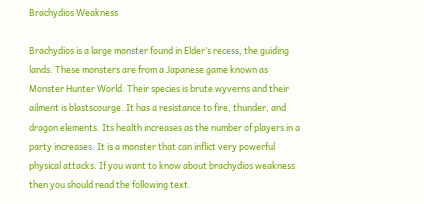Brachydios Weakness

Brachydios is a large monster found in Elder’s recess, the guiding lands. These monsters are from a Japanese game known as Monster Hunter World. Their species is brute wyverns and their ailment is blastscourge. It has a resistance to fire, thunder, and dragon elements. Its health increases as the number of players in a party increases. It is a monster that can inflict very powerful physical attacks. If you want to know about brachydios weakness then you should read the following text.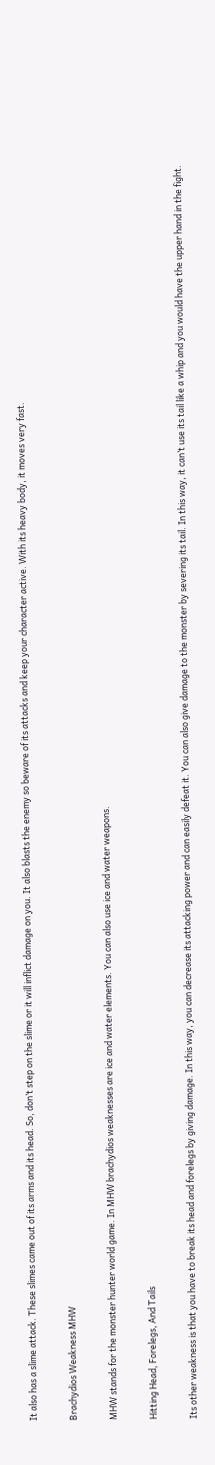It also has a slime attack. These slimes came out of its arms and its head. So, don’t step on the slime or it will inflict damage on you. It also blasts the enemy so beware of its attacks and keep your character active. With its heavy body, it moves very fast.

Brachydios Weakness MHW

MHW stands for the monster hunter world game. In MHW brachydios weaknesses are ice and water elements. You can also use ice and water weapons.

Hitting Head, Forelegs, And Tails

Its other weakness is that you have to break its head and forelegs by giving damage. In this way, you can decrease its attacking power and can easily defeat it. You can also give damage to the monster by severing its tail. In this way, it can’t use its tail like a whip and you would have the upper hand in the fight.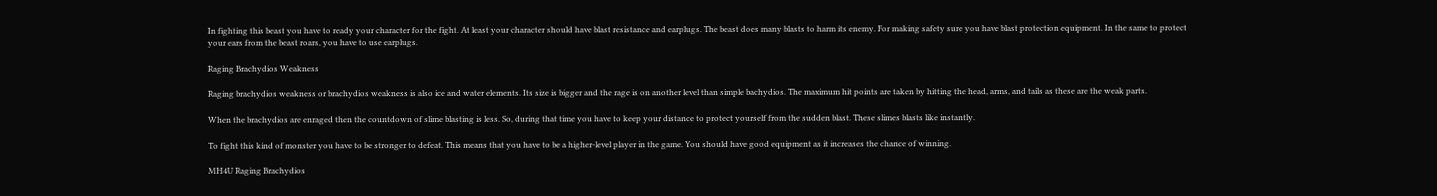In fighting this beast you have to ready your character for the fight. At least your character should have blast resistance and earplugs. The beast does many blasts to harm its enemy. For making safety sure you have blast protection equipment. In the same to protect your ears from the beast roars, you have to use earplugs.

Raging Brachydios Weakness

Raging brachydios weakness or brachydios weakness is also ice and water elements. Its size is bigger and the rage is on another level than simple bachydios. The maximum hit points are taken by hitting the head, arms, and tails as these are the weak parts.

When the brachydios are enraged then the countdown of slime blasting is less. So, during that time you have to keep your distance to protect yourself from the sudden blast. These slimes blasts like instantly.

To fight this kind of monster you have to be stronger to defeat. This means that you have to be a higher-level player in the game. You should have good equipment as it increases the chance of winning.

MH4U Raging Brachydios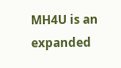MH4U is an expanded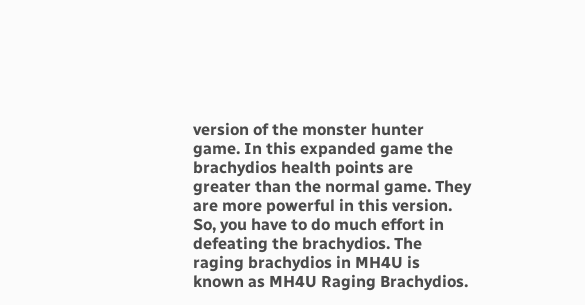version of the monster hunter game. In this expanded game the brachydios health points are greater than the normal game. They are more powerful in this version. So, you have to do much effort in defeating the brachydios. The raging brachydios in MH4U is known as MH4U Raging Brachydios.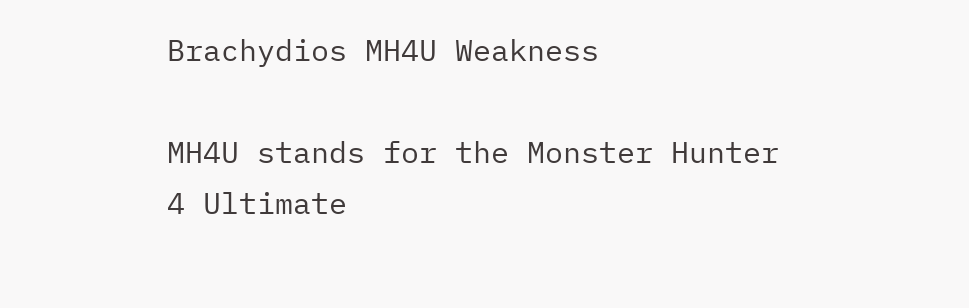Brachydios MH4U Weakness

MH4U stands for the Monster Hunter 4 Ultimate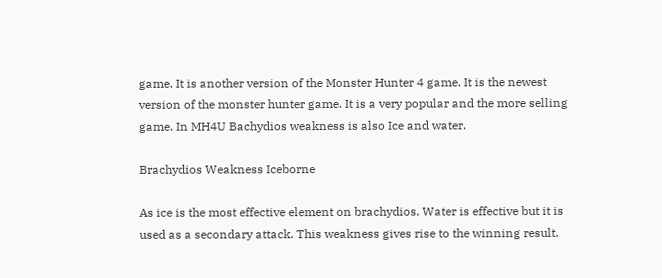game. It is another version of the Monster Hunter 4 game. It is the newest version of the monster hunter game. It is a very popular and the more selling game. In MH4U Bachydios weakness is also Ice and water.

Brachydios Weakness Iceborne

As ice is the most effective element on brachydios. Water is effective but it is used as a secondary attack. This weakness gives rise to the winning result.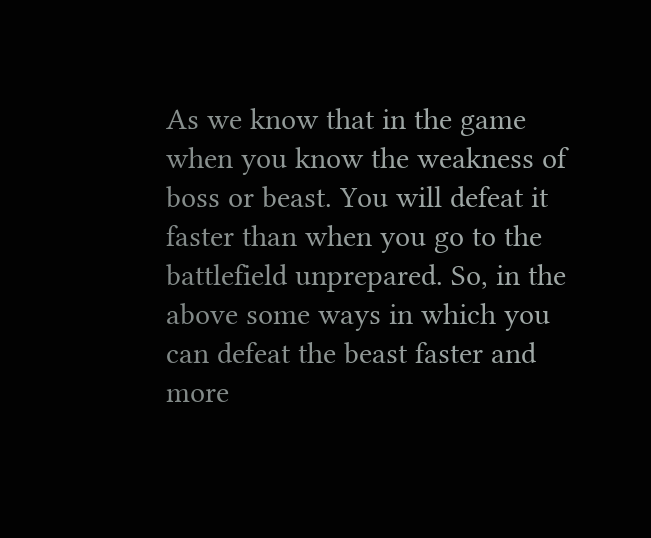As we know that in the game when you know the weakness of boss or beast. You will defeat it faster than when you go to the battlefield unprepared. So, in the above some ways in which you can defeat the beast faster and more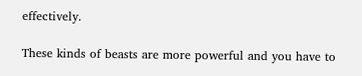effectively.

These kinds of beasts are more powerful and you have to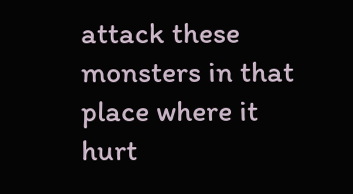attack these monsters in that place where it hurt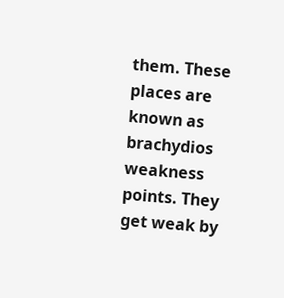them. These places are known as brachydios weakness points. They get weak by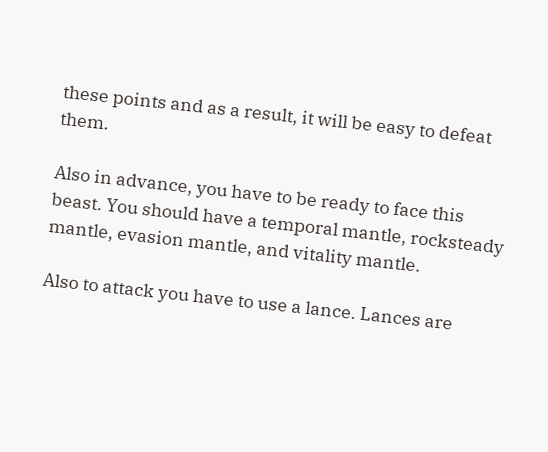these points and as a result, it will be easy to defeat them.

Also in advance, you have to be ready to face this beast. You should have a temporal mantle, rocksteady mantle, evasion mantle, and vitality mantle.

Also to attack you have to use a lance. Lances are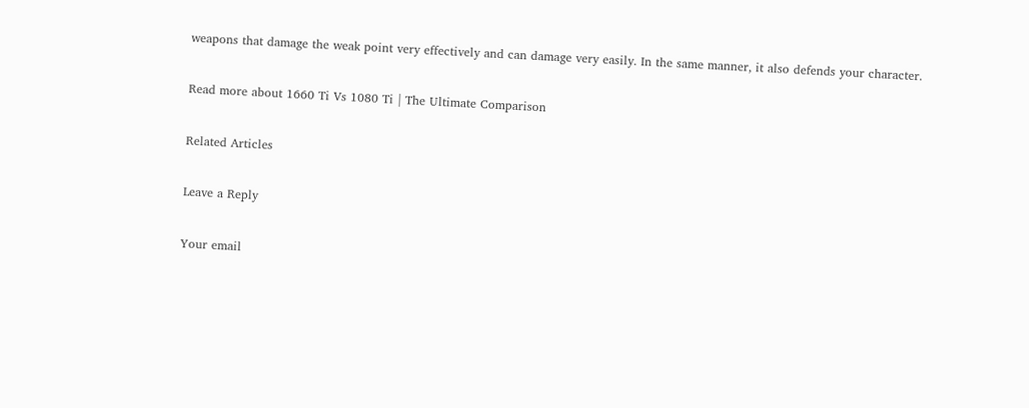weapons that damage the weak point very effectively and can damage very easily. In the same manner, it also defends your character.

Read more about 1660 Ti Vs 1080 Ti | The Ultimate Comparison

Related Articles

Leave a Reply

Your email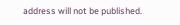address will not be published.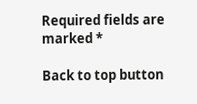Required fields are marked *

Back to top button